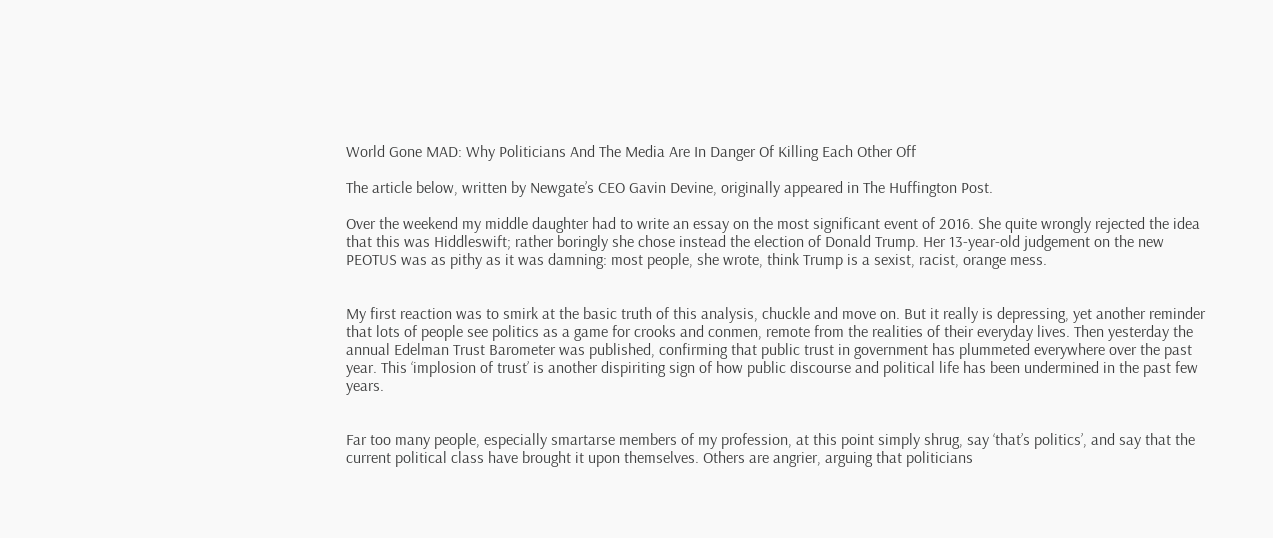World Gone MAD: Why Politicians And The Media Are In Danger Of Killing Each Other Off

The article below, written by Newgate’s CEO Gavin Devine, originally appeared in The Huffington Post.

Over the weekend my middle daughter had to write an essay on the most significant event of 2016. She quite wrongly rejected the idea that this was Hiddleswift; rather boringly she chose instead the election of Donald Trump. Her 13-year-old judgement on the new PEOTUS was as pithy as it was damning: most people, she wrote, think Trump is a sexist, racist, orange mess.


My first reaction was to smirk at the basic truth of this analysis, chuckle and move on. But it really is depressing, yet another reminder that lots of people see politics as a game for crooks and conmen, remote from the realities of their everyday lives. Then yesterday the annual Edelman Trust Barometer was published, confirming that public trust in government has plummeted everywhere over the past year. This ‘implosion of trust’ is another dispiriting sign of how public discourse and political life has been undermined in the past few years.


Far too many people, especially smartarse members of my profession, at this point simply shrug, say ‘that’s politics’, and say that the current political class have brought it upon themselves. Others are angrier, arguing that politicians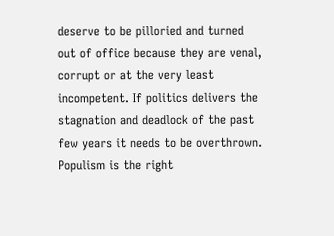deserve to be pilloried and turned out of office because they are venal, corrupt or at the very least incompetent. If politics delivers the stagnation and deadlock of the past few years it needs to be overthrown. Populism is the right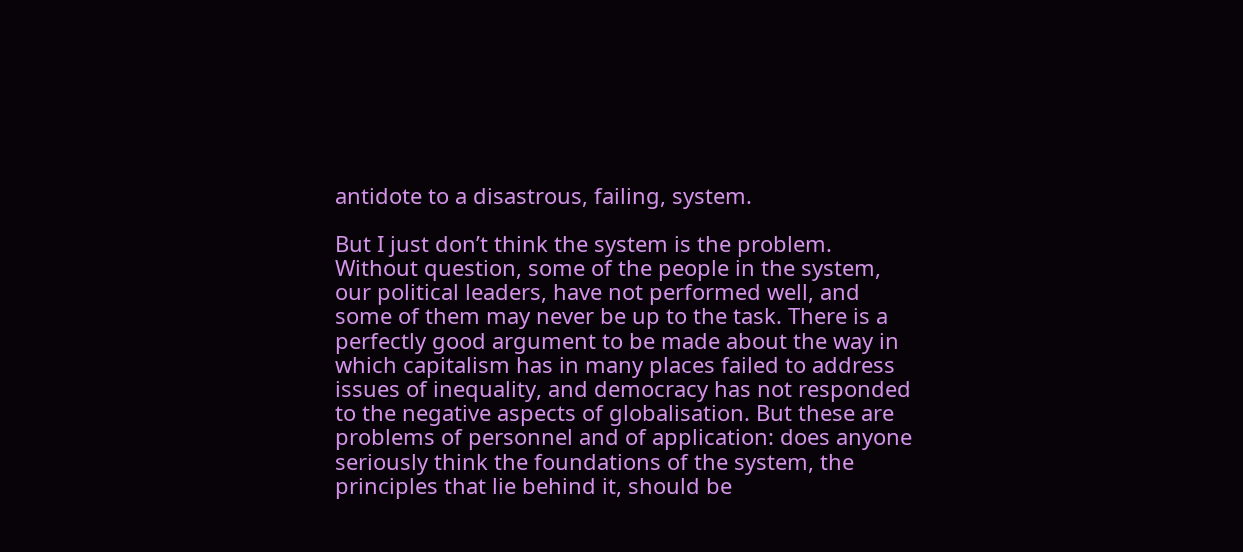antidote to a disastrous, failing, system.

But I just don’t think the system is the problem. Without question, some of the people in the system, our political leaders, have not performed well, and some of them may never be up to the task. There is a perfectly good argument to be made about the way in which capitalism has in many places failed to address issues of inequality, and democracy has not responded to the negative aspects of globalisation. But these are problems of personnel and of application: does anyone seriously think the foundations of the system, the principles that lie behind it, should be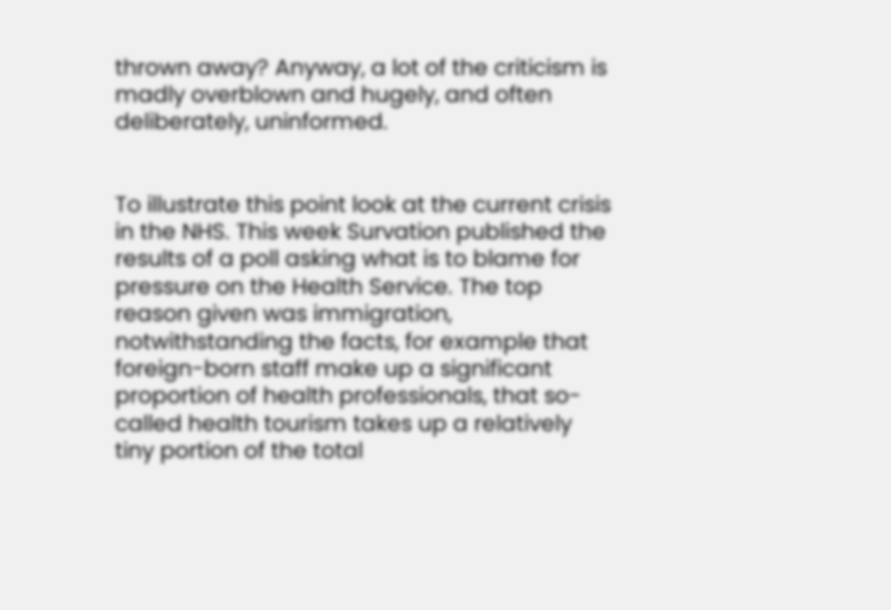thrown away? Anyway, a lot of the criticism is madly overblown and hugely, and often deliberately, uninformed.


To illustrate this point look at the current crisis in the NHS. This week Survation published the results of a poll asking what is to blame for pressure on the Health Service. The top reason given was immigration, notwithstanding the facts, for example that foreign-born staff make up a significant proportion of health professionals, that so-called health tourism takes up a relatively tiny portion of the total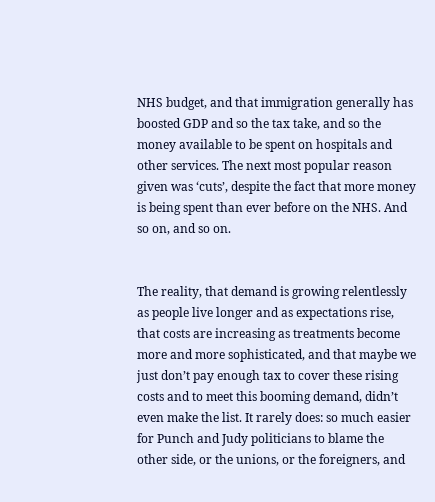NHS budget, and that immigration generally has boosted GDP and so the tax take, and so the money available to be spent on hospitals and other services. The next most popular reason given was ‘cuts’, despite the fact that more money is being spent than ever before on the NHS. And so on, and so on.


The reality, that demand is growing relentlessly as people live longer and as expectations rise, that costs are increasing as treatments become more and more sophisticated, and that maybe we just don’t pay enough tax to cover these rising costs and to meet this booming demand, didn’t even make the list. It rarely does: so much easier for Punch and Judy politicians to blame the other side, or the unions, or the foreigners, and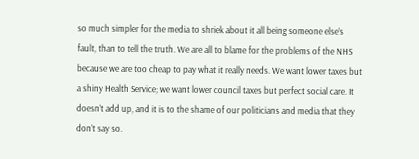so much simpler for the media to shriek about it all being someone else’s fault, than to tell the truth. We are all to blame for the problems of the NHS because we are too cheap to pay what it really needs. We want lower taxes but a shiny Health Service; we want lower council taxes but perfect social care. It doesn’t add up, and it is to the shame of our politicians and media that they don’t say so.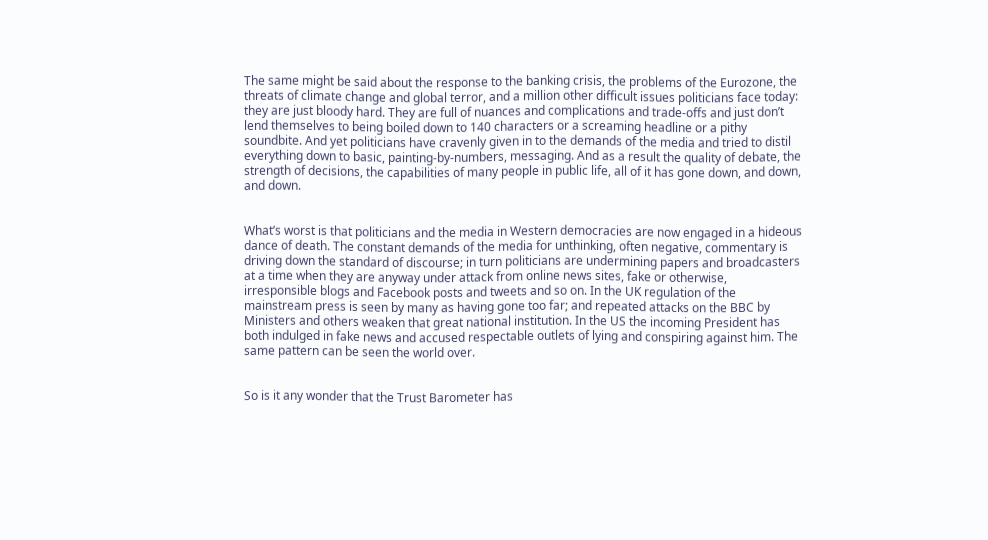The same might be said about the response to the banking crisis, the problems of the Eurozone, the threats of climate change and global terror, and a million other difficult issues politicians face today: they are just bloody hard. They are full of nuances and complications and trade-offs and just don’t lend themselves to being boiled down to 140 characters or a screaming headline or a pithy soundbite. And yet politicians have cravenly given in to the demands of the media and tried to distil everything down to basic, painting-by-numbers, messaging. And as a result the quality of debate, the strength of decisions, the capabilities of many people in public life, all of it has gone down, and down, and down.


What’s worst is that politicians and the media in Western democracies are now engaged in a hideous dance of death. The constant demands of the media for unthinking, often negative, commentary is driving down the standard of discourse; in turn politicians are undermining papers and broadcasters at a time when they are anyway under attack from online news sites, fake or otherwise, irresponsible blogs and Facebook posts and tweets and so on. In the UK regulation of the mainstream press is seen by many as having gone too far; and repeated attacks on the BBC by Ministers and others weaken that great national institution. In the US the incoming President has both indulged in fake news and accused respectable outlets of lying and conspiring against him. The same pattern can be seen the world over.


So is it any wonder that the Trust Barometer has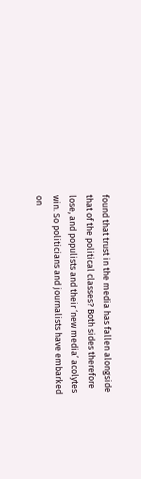found that trust in the media has fallen alongside that of the political classes? Both sides therefore lose, and populists and their ‘new media’ acolytes win. So politicians and journalists have embarked on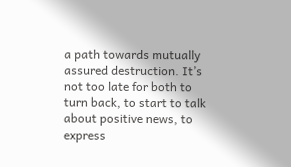a path towards mutually assured destruction. It’s not too late for both to turn back, to start to talk about positive news, to express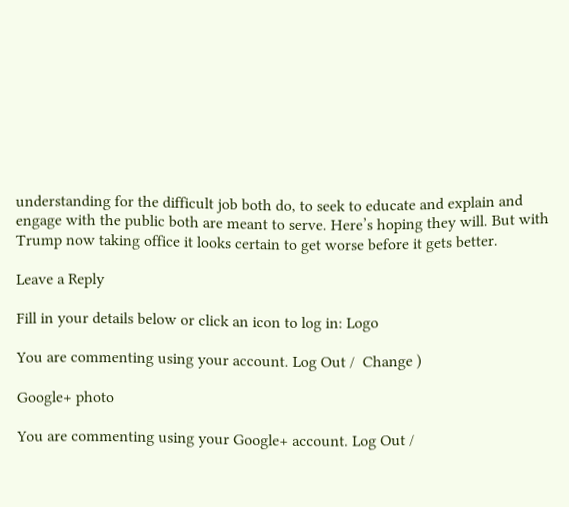understanding for the difficult job both do, to seek to educate and explain and engage with the public both are meant to serve. Here’s hoping they will. But with Trump now taking office it looks certain to get worse before it gets better.

Leave a Reply

Fill in your details below or click an icon to log in: Logo

You are commenting using your account. Log Out /  Change )

Google+ photo

You are commenting using your Google+ account. Log Out /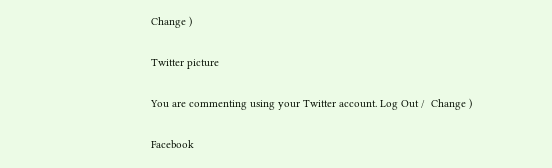Change )

Twitter picture

You are commenting using your Twitter account. Log Out /  Change )

Facebook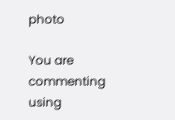photo

You are commenting using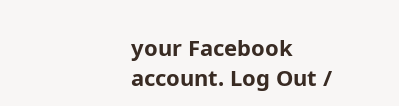your Facebook account. Log Out /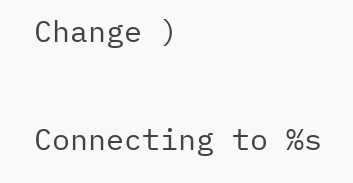Change )


Connecting to %s